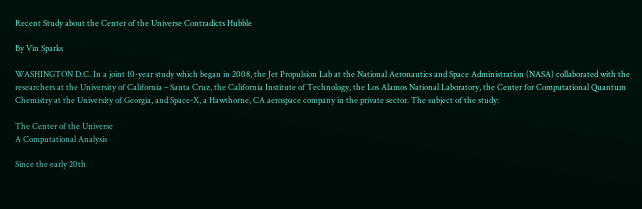Recent Study about the Center of the Universe Contradicts Hubble

By Vin Sparks

WASHINGTON D.C. In a joint 10-year study which began in 2008, the Jet Propulsion Lab at the National Aeronautics and Space Administration (NASA) collaborated with the researchers at the University of California – Santa Cruz, the California Institute of Technology, the Los Alamos National Laboratory, the Center for Computational Quantum Chemistry at the University of Georgia, and Space-X, a Hawthorne, CA aerospace company in the private sector. The subject of the study:

The Center of the Universe
A Computational Analysis

Since the early 20th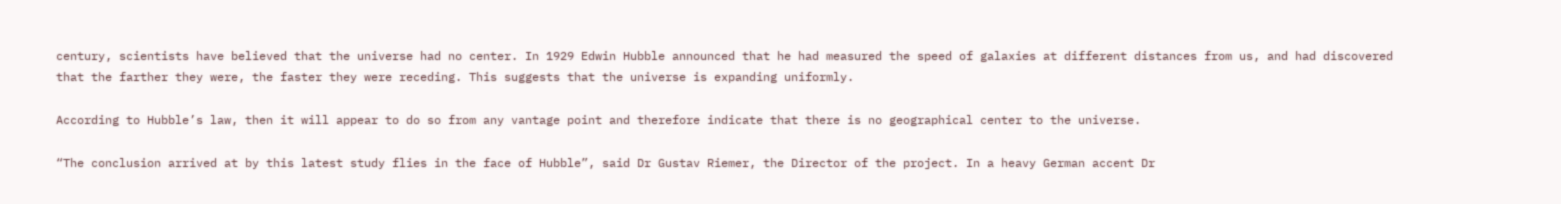century, scientists have believed that the universe had no center. In 1929 Edwin Hubble announced that he had measured the speed of galaxies at different distances from us, and had discovered that the farther they were, the faster they were receding. This suggests that the universe is expanding uniformly.

According to Hubble’s law, then it will appear to do so from any vantage point and therefore indicate that there is no geographical center to the universe.

“The conclusion arrived at by this latest study flies in the face of Hubble”, said Dr Gustav Riemer, the Director of the project. In a heavy German accent Dr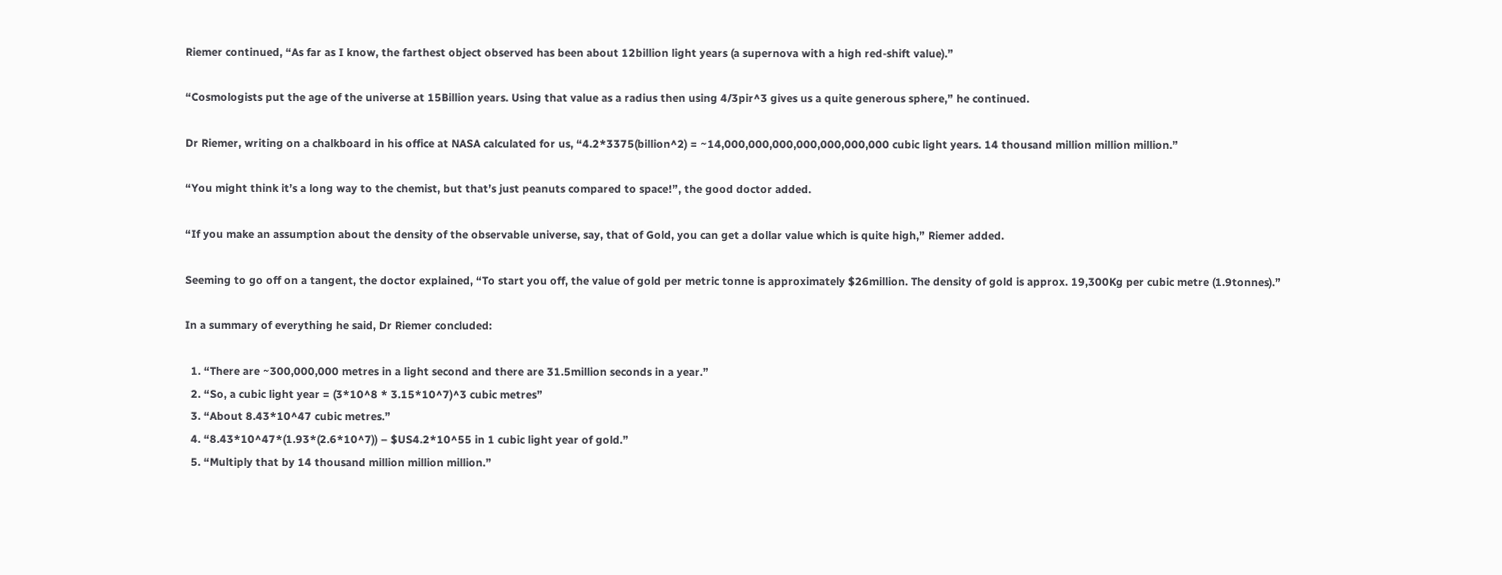Riemer continued, “As far as I know, the farthest object observed has been about 12billion light years (a supernova with a high red-shift value).”

“Cosmologists put the age of the universe at 15Billion years. Using that value as a radius then using 4/3pir^3 gives us a quite generous sphere,” he continued.

Dr Riemer, writing on a chalkboard in his office at NASA calculated for us, “4.2*3375(billion^2) = ~14,000,000,000,000,000,000,000 cubic light years. 14 thousand million million million.”

“You might think it’s a long way to the chemist, but that’s just peanuts compared to space!”, the good doctor added.

“If you make an assumption about the density of the observable universe, say, that of Gold, you can get a dollar value which is quite high,” Riemer added.

Seeming to go off on a tangent, the doctor explained, “To start you off, the value of gold per metric tonne is approximately $26million. The density of gold is approx. 19,300Kg per cubic metre (1.9tonnes).”

In a summary of everything he said, Dr Riemer concluded:

  1. “There are ~300,000,000 metres in a light second and there are 31.5million seconds in a year.”
  2. “So, a cubic light year = (3*10^8 * 3.15*10^7)^3 cubic metres”
  3. “About 8.43*10^47 cubic metres.”
  4. “8.43*10^47*(1.93*(2.6*10^7)) – $US4.2*10^55 in 1 cubic light year of gold.”
  5. “Multiply that by 14 thousand million million million.”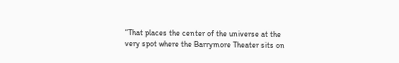“That places the center of the universe at the very spot where the Barrymore Theater sits on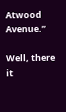Atwood Avenue.”

Well, there it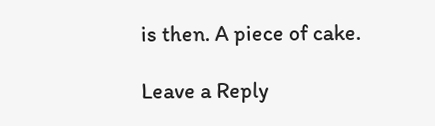is then. A piece of cake.

Leave a Reply